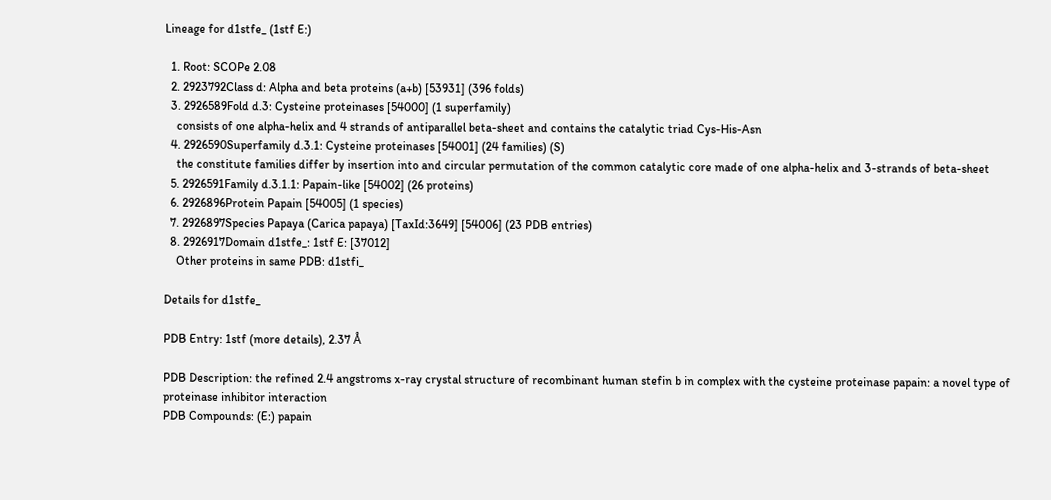Lineage for d1stfe_ (1stf E:)

  1. Root: SCOPe 2.08
  2. 2923792Class d: Alpha and beta proteins (a+b) [53931] (396 folds)
  3. 2926589Fold d.3: Cysteine proteinases [54000] (1 superfamily)
    consists of one alpha-helix and 4 strands of antiparallel beta-sheet and contains the catalytic triad Cys-His-Asn
  4. 2926590Superfamily d.3.1: Cysteine proteinases [54001] (24 families) (S)
    the constitute families differ by insertion into and circular permutation of the common catalytic core made of one alpha-helix and 3-strands of beta-sheet
  5. 2926591Family d.3.1.1: Papain-like [54002] (26 proteins)
  6. 2926896Protein Papain [54005] (1 species)
  7. 2926897Species Papaya (Carica papaya) [TaxId:3649] [54006] (23 PDB entries)
  8. 2926917Domain d1stfe_: 1stf E: [37012]
    Other proteins in same PDB: d1stfi_

Details for d1stfe_

PDB Entry: 1stf (more details), 2.37 Å

PDB Description: the refined 2.4 angstroms x-ray crystal structure of recombinant human stefin b in complex with the cysteine proteinase papain: a novel type of proteinase inhibitor interaction
PDB Compounds: (E:) papain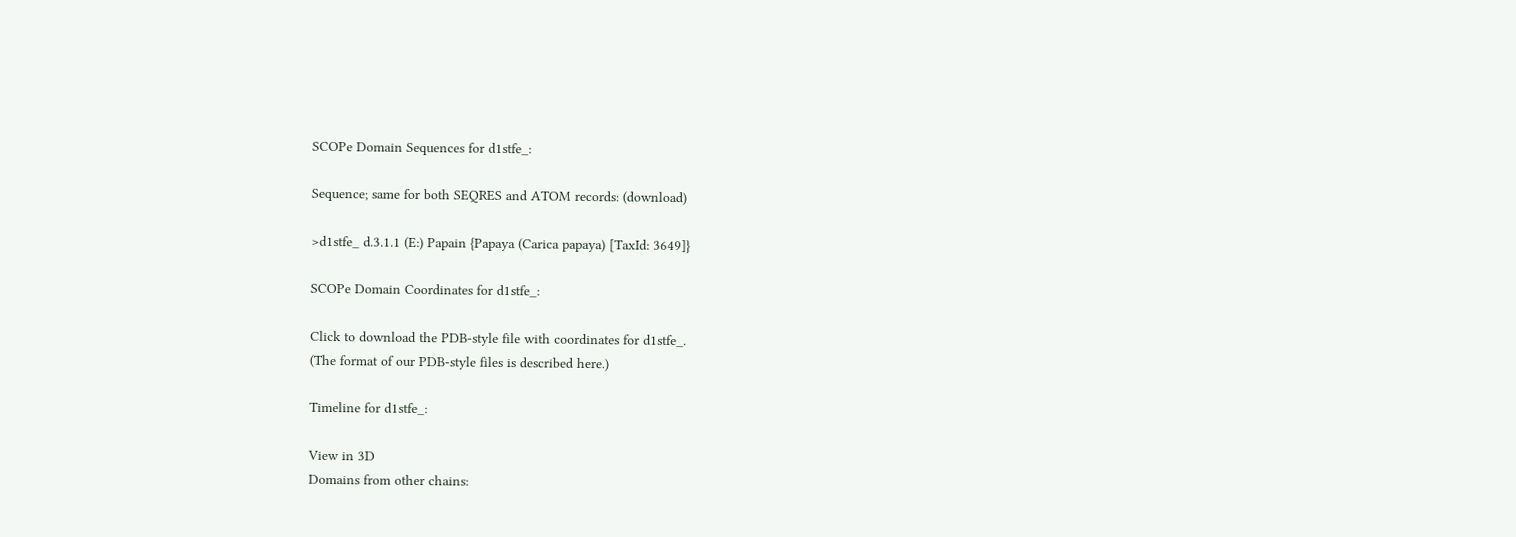SCOPe Domain Sequences for d1stfe_:

Sequence; same for both SEQRES and ATOM records: (download)

>d1stfe_ d.3.1.1 (E:) Papain {Papaya (Carica papaya) [TaxId: 3649]}

SCOPe Domain Coordinates for d1stfe_:

Click to download the PDB-style file with coordinates for d1stfe_.
(The format of our PDB-style files is described here.)

Timeline for d1stfe_:

View in 3D
Domains from other chains: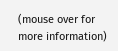(mouse over for more information)